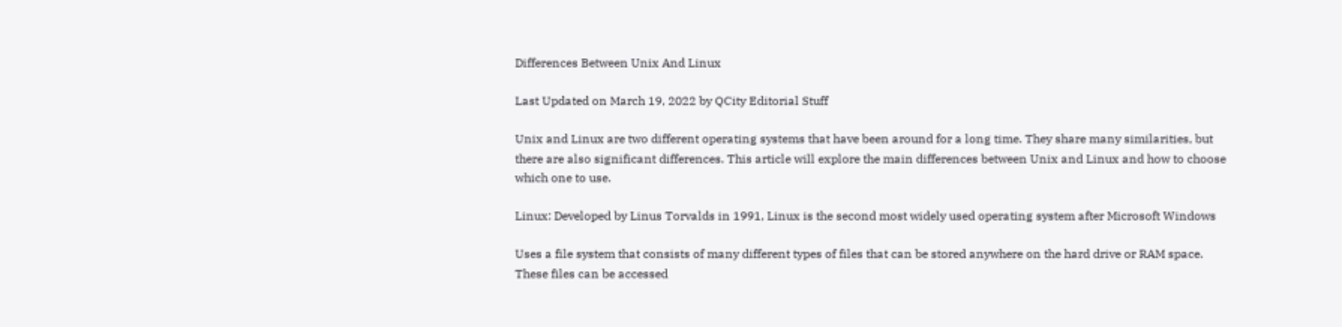Differences Between Unix And Linux

Last Updated on March 19, 2022 by QCity Editorial Stuff

Unix and Linux are two different operating systems that have been around for a long time. They share many similarities, but there are also significant differences. This article will explore the main differences between Unix and Linux and how to choose which one to use.

Linux: Developed by Linus Torvalds in 1991, Linux is the second most widely used operating system after Microsoft Windows

Uses a file system that consists of many different types of files that can be stored anywhere on the hard drive or RAM space. These files can be accessed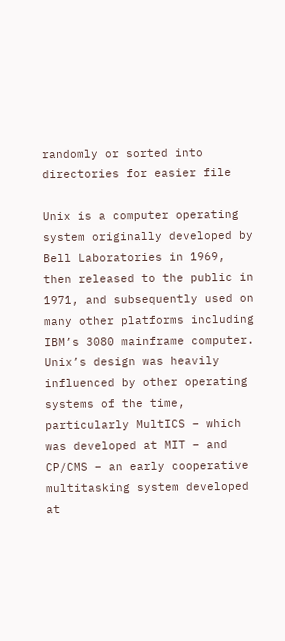randomly or sorted into directories for easier file

Unix is a computer operating system originally developed by Bell Laboratories in 1969, then released to the public in 1971, and subsequently used on many other platforms including IBM’s 3080 mainframe computer. Unix’s design was heavily influenced by other operating systems of the time, particularly MultICS – which was developed at MIT – and CP/CMS – an early cooperative multitasking system developed at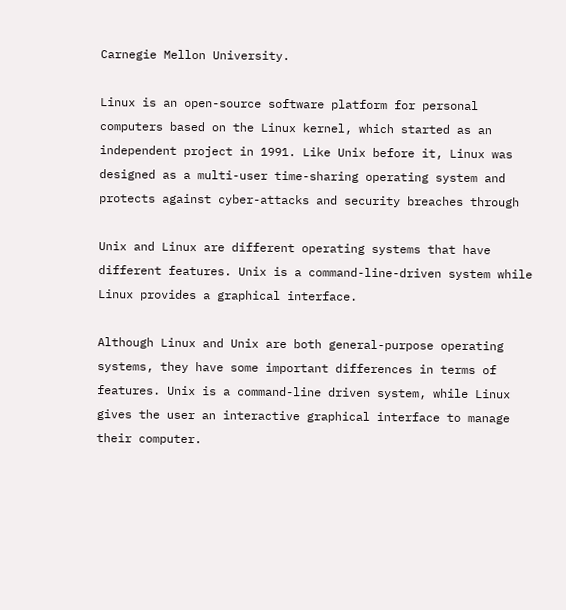Carnegie Mellon University.

Linux is an open-source software platform for personal computers based on the Linux kernel, which started as an independent project in 1991. Like Unix before it, Linux was designed as a multi-user time-sharing operating system and protects against cyber-attacks and security breaches through

Unix and Linux are different operating systems that have different features. Unix is a command-line-driven system while Linux provides a graphical interface.

Although Linux and Unix are both general-purpose operating systems, they have some important differences in terms of features. Unix is a command-line driven system, while Linux gives the user an interactive graphical interface to manage their computer.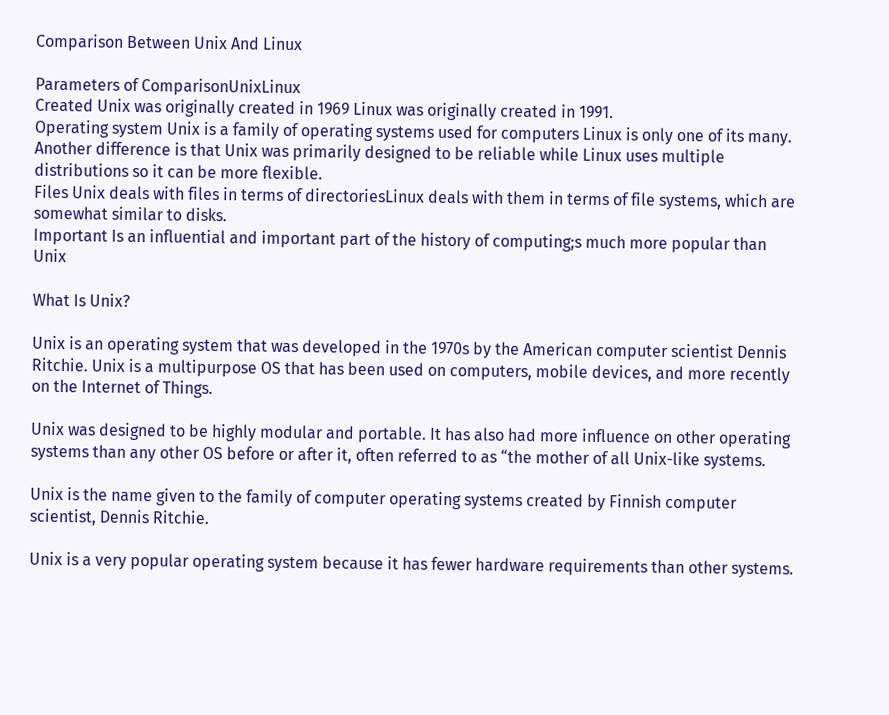Comparison Between Unix And Linux

Parameters of ComparisonUnixLinux
Created Unix was originally created in 1969 Linux was originally created in 1991.
Operating system Unix is a family of operating systems used for computers Linux is only one of its many. Another difference is that Unix was primarily designed to be reliable while Linux uses multiple distributions so it can be more flexible.
Files Unix deals with files in terms of directoriesLinux deals with them in terms of file systems, which are somewhat similar to disks.
Important Is an influential and important part of the history of computing;s much more popular than Unix

What Is Unix?

Unix is an operating system that was developed in the 1970s by the American computer scientist Dennis Ritchie. Unix is a multipurpose OS that has been used on computers, mobile devices, and more recently on the Internet of Things.

Unix was designed to be highly modular and portable. It has also had more influence on other operating systems than any other OS before or after it, often referred to as “the mother of all Unix-like systems.

Unix is the name given to the family of computer operating systems created by Finnish computer scientist, Dennis Ritchie.

Unix is a very popular operating system because it has fewer hardware requirements than other systems.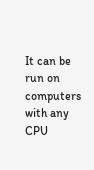It can be run on computers with any CPU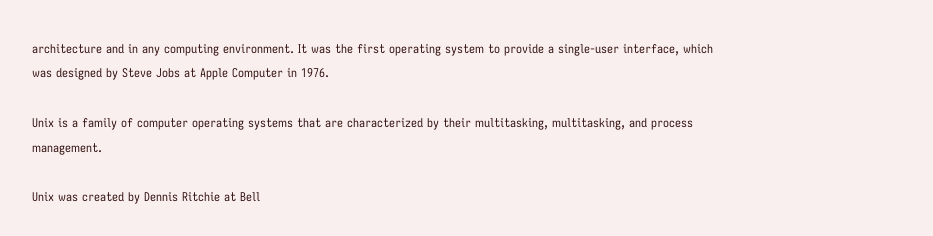architecture and in any computing environment. It was the first operating system to provide a single-user interface, which was designed by Steve Jobs at Apple Computer in 1976.

Unix is a family of computer operating systems that are characterized by their multitasking, multitasking, and process management.

Unix was created by Dennis Ritchie at Bell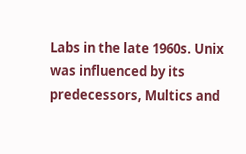Labs in the late 1960s. Unix was influenced by its predecessors, Multics and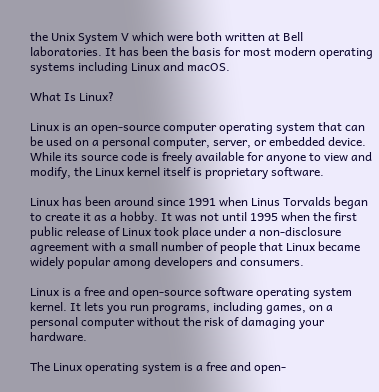the Unix System V which were both written at Bell laboratories. It has been the basis for most modern operating systems including Linux and macOS.

What Is Linux?

Linux is an open-source computer operating system that can be used on a personal computer, server, or embedded device. While its source code is freely available for anyone to view and modify, the Linux kernel itself is proprietary software.

Linux has been around since 1991 when Linus Torvalds began to create it as a hobby. It was not until 1995 when the first public release of Linux took place under a non-disclosure agreement with a small number of people that Linux became widely popular among developers and consumers.

Linux is a free and open-source software operating system kernel. It lets you run programs, including games, on a personal computer without the risk of damaging your hardware.

The Linux operating system is a free and open-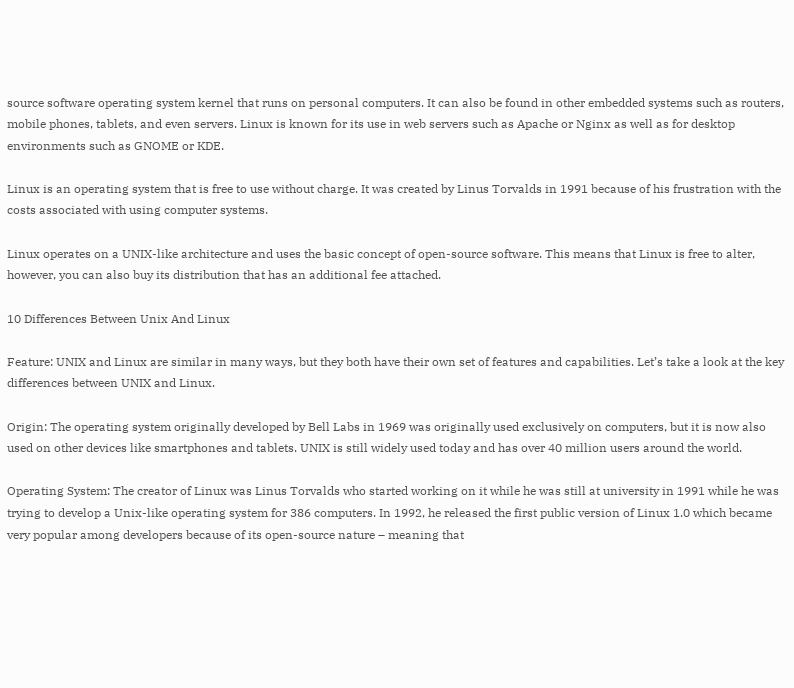source software operating system kernel that runs on personal computers. It can also be found in other embedded systems such as routers, mobile phones, tablets, and even servers. Linux is known for its use in web servers such as Apache or Nginx as well as for desktop environments such as GNOME or KDE.

Linux is an operating system that is free to use without charge. It was created by Linus Torvalds in 1991 because of his frustration with the costs associated with using computer systems.

Linux operates on a UNIX-like architecture and uses the basic concept of open-source software. This means that Linux is free to alter, however, you can also buy its distribution that has an additional fee attached.

10 Differences Between Unix And Linux

Feature: UNIX and Linux are similar in many ways, but they both have their own set of features and capabilities. Let’s take a look at the key differences between UNIX and Linux.

Origin: The operating system originally developed by Bell Labs in 1969 was originally used exclusively on computers, but it is now also used on other devices like smartphones and tablets. UNIX is still widely used today and has over 40 million users around the world.

Operating System: The creator of Linux was Linus Torvalds who started working on it while he was still at university in 1991 while he was trying to develop a Unix-like operating system for 386 computers. In 1992, he released the first public version of Linux 1.0 which became very popular among developers because of its open-source nature – meaning that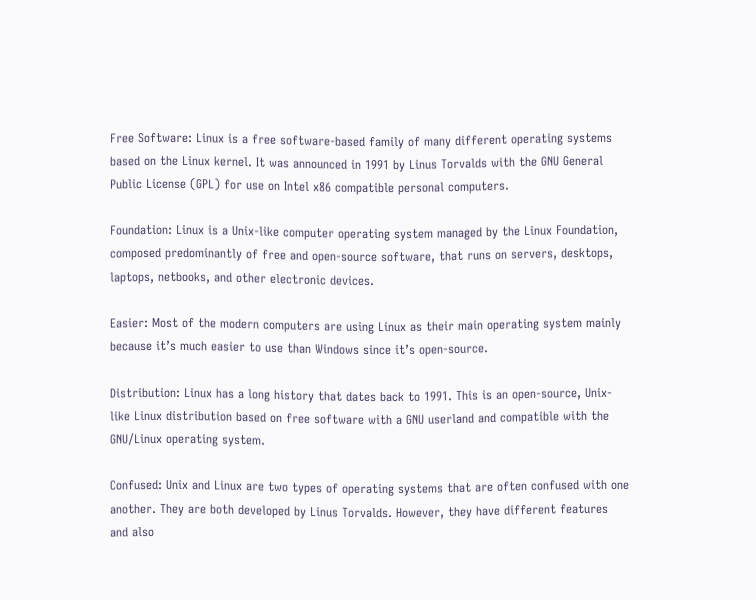Free Software: Linux is a free software-based family of many different operating systems based on the Linux kernel. It was announced in 1991 by Linus Torvalds with the GNU General Public License (GPL) for use on Intel x86 compatible personal computers.

Foundation: Linux is a Unix-like computer operating system managed by the Linux Foundation, composed predominantly of free and open-source software, that runs on servers, desktops, laptops, netbooks, and other electronic devices.

Easier: Most of the modern computers are using Linux as their main operating system mainly because it’s much easier to use than Windows since it’s open-source.

Distribution: Linux has a long history that dates back to 1991. This is an open-source, Unix-like Linux distribution based on free software with a GNU userland and compatible with the GNU/Linux operating system.

Confused: Unix and Linux are two types of operating systems that are often confused with one another. They are both developed by Linus Torvalds. However, they have different features and also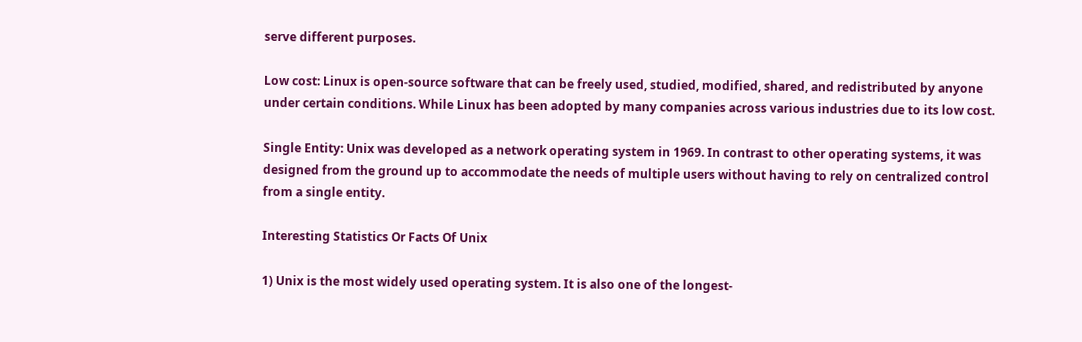serve different purposes.

Low cost: Linux is open-source software that can be freely used, studied, modified, shared, and redistributed by anyone under certain conditions. While Linux has been adopted by many companies across various industries due to its low cost.

Single Entity: Unix was developed as a network operating system in 1969. In contrast to other operating systems, it was designed from the ground up to accommodate the needs of multiple users without having to rely on centralized control from a single entity.

Interesting Statistics Or Facts Of Unix

1) Unix is the most widely used operating system. It is also one of the longest-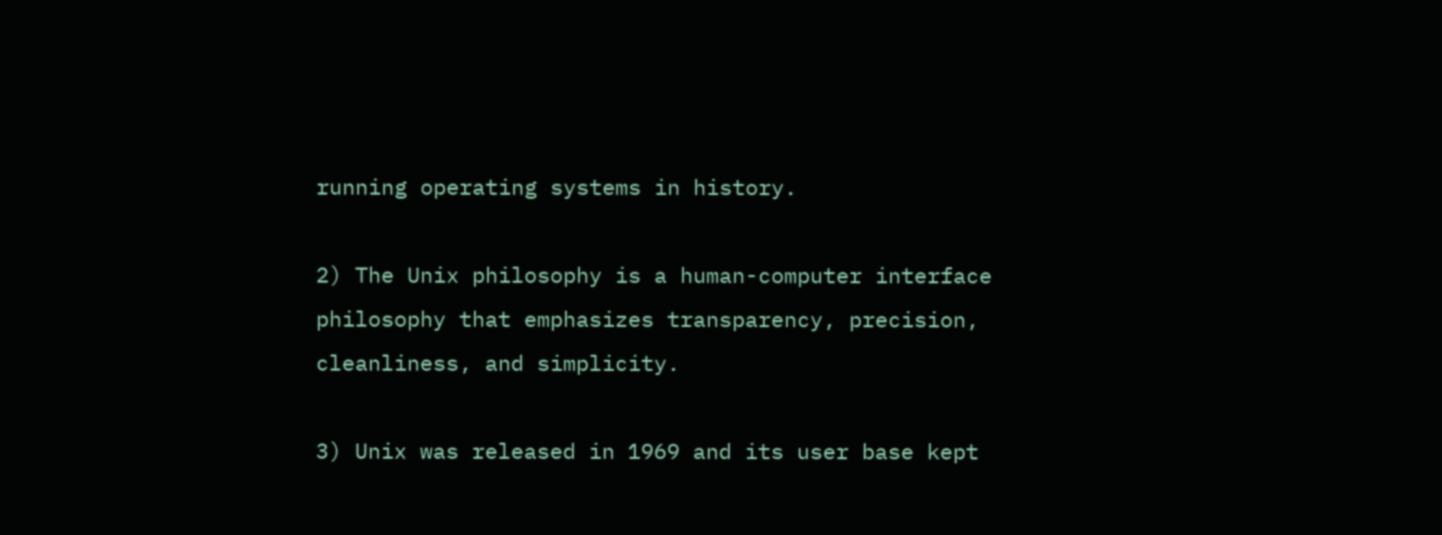running operating systems in history.

2) The Unix philosophy is a human-computer interface philosophy that emphasizes transparency, precision, cleanliness, and simplicity.

3) Unix was released in 1969 and its user base kept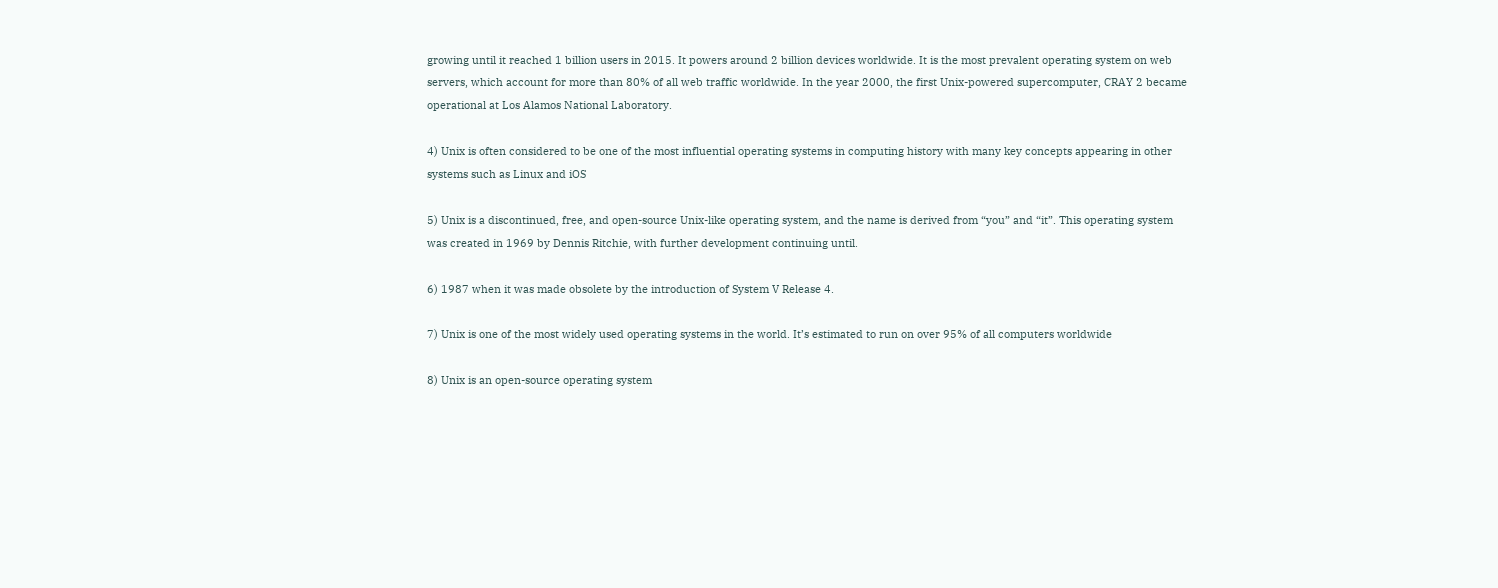growing until it reached 1 billion users in 2015. It powers around 2 billion devices worldwide. It is the most prevalent operating system on web servers, which account for more than 80% of all web traffic worldwide. In the year 2000, the first Unix-powered supercomputer, CRAY 2 became operational at Los Alamos National Laboratory.

4) Unix is often considered to be one of the most influential operating systems in computing history with many key concepts appearing in other systems such as Linux and iOS

5) Unix is a discontinued, free, and open-source Unix-like operating system, and the name is derived from “you” and “it”. This operating system was created in 1969 by Dennis Ritchie, with further development continuing until.

6) 1987 when it was made obsolete by the introduction of System V Release 4.

7) Unix is one of the most widely used operating systems in the world. It’s estimated to run on over 95% of all computers worldwide

8) Unix is an open-source operating system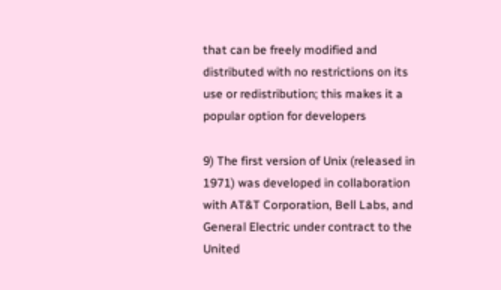that can be freely modified and distributed with no restrictions on its use or redistribution; this makes it a popular option for developers

9) The first version of Unix (released in 1971) was developed in collaboration with AT&T Corporation, Bell Labs, and General Electric under contract to the United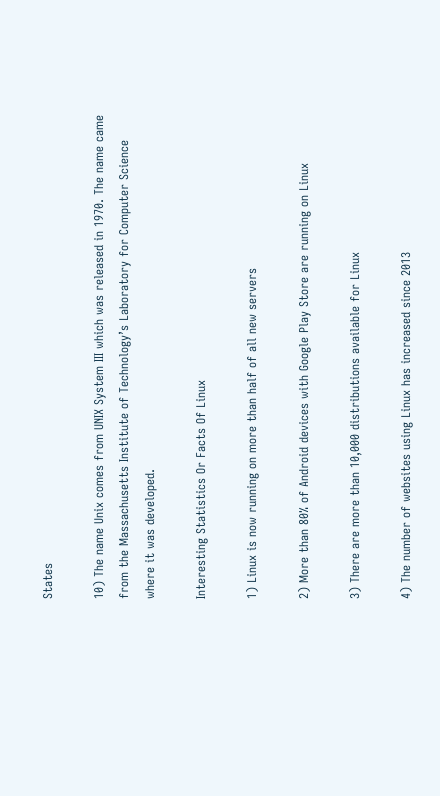States

10) The name Unix comes from UNIX System III which was released in 1970. The name came from the Massachusetts Institute of Technology’s Laboratory for Computer Science where it was developed.

Interesting Statistics Or Facts Of Linux

1) Linux is now running on more than half of all new servers

2) More than 80% of Android devices with Google Play Store are running on Linux

3) There are more than 10,000 distributions available for Linux

4) The number of websites using Linux has increased since 2013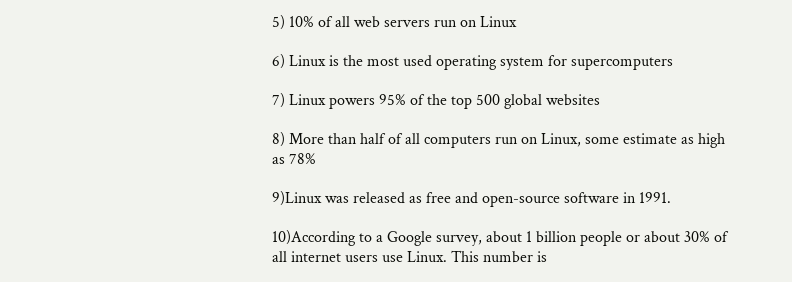5) 10% of all web servers run on Linux

6) Linux is the most used operating system for supercomputers

7) Linux powers 95% of the top 500 global websites

8) More than half of all computers run on Linux, some estimate as high as 78%

9)Linux was released as free and open-source software in 1991.

10)According to a Google survey, about 1 billion people or about 30% of all internet users use Linux. This number is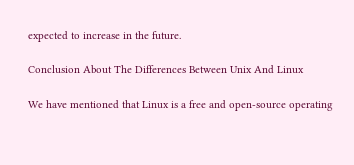expected to increase in the future.

Conclusion About The Differences Between Unix And Linux

We have mentioned that Linux is a free and open-source operating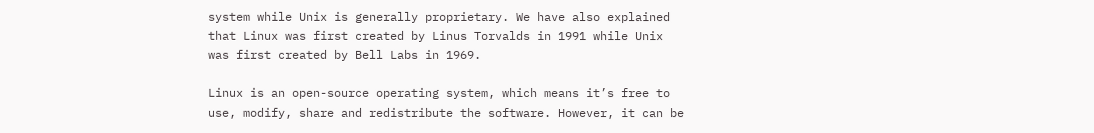system while Unix is generally proprietary. We have also explained that Linux was first created by Linus Torvalds in 1991 while Unix was first created by Bell Labs in 1969.

Linux is an open-source operating system, which means it’s free to use, modify, share and redistribute the software. However, it can be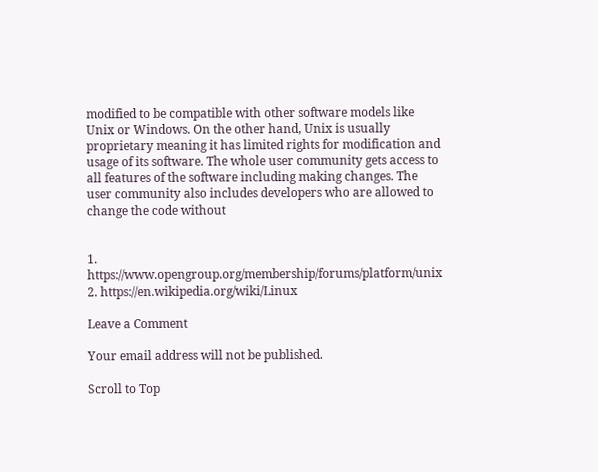modified to be compatible with other software models like Unix or Windows. On the other hand, Unix is usually proprietary meaning it has limited rights for modification and usage of its software. The whole user community gets access to all features of the software including making changes. The user community also includes developers who are allowed to change the code without


1. https://www.opengroup.org/membership/forums/platform/unix
2. https://en.wikipedia.org/wiki/Linux

Leave a Comment

Your email address will not be published.

Scroll to Top